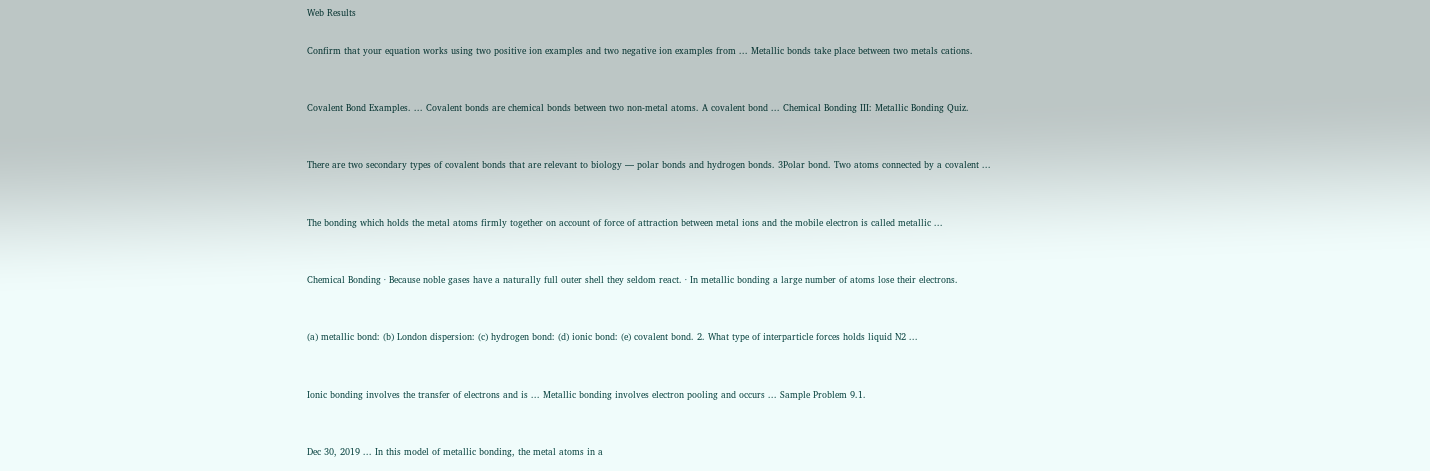Web Results

Confirm that your equation works using two positive ion examples and two negative ion examples from ... Metallic bonds take place between two metals cations.


Covalent Bond Examples. ... Covalent bonds are chemical bonds between two non-metal atoms. A covalent bond ... Chemical Bonding III: Metallic Bonding Quiz.


There are two secondary types of covalent bonds that are relevant to biology — polar bonds and hydrogen bonds. 3Polar bond. Two atoms connected by a covalent ...


The bonding which holds the metal atoms firmly together on account of force of attraction between metal ions and the mobile electron is called metallic ...


Chemical Bonding · Because noble gases have a naturally full outer shell they seldom react. · In metallic bonding a large number of atoms lose their electrons.


(a) metallic bond: (b) London dispersion: (c) hydrogen bond: (d) ionic bond: (e) covalent bond. 2. What type of interparticle forces holds liquid N2 ...


Ionic bonding involves the transfer of electrons and is ... Metallic bonding involves electron pooling and occurs ... Sample Problem 9.1.


Dec 30, 2019 ... In this model of metallic bonding, the metal atoms in a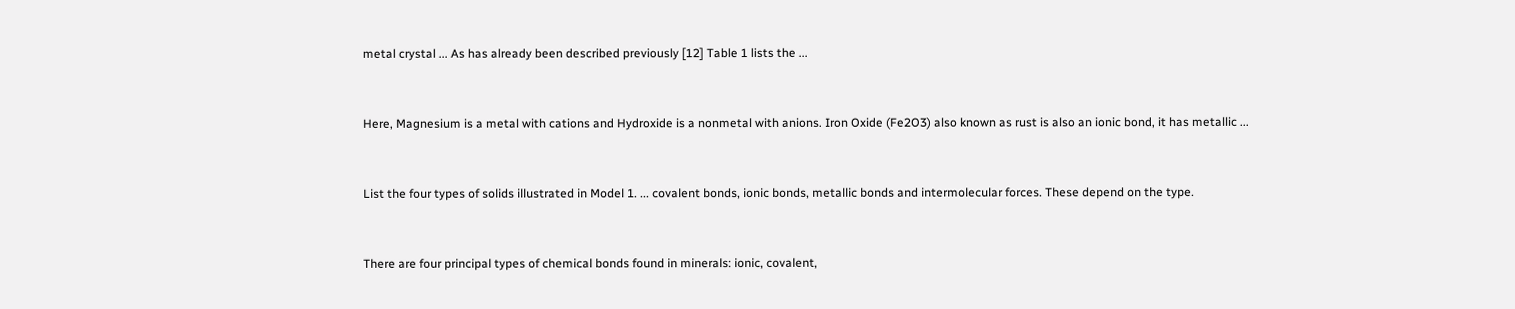metal crystal ... As has already been described previously [12] Table 1 lists the ...


Here, Magnesium is a metal with cations and Hydroxide is a nonmetal with anions. Iron Oxide (Fe2O3) also known as rust is also an ionic bond, it has metallic ...


List the four types of solids illustrated in Model 1. ... covalent bonds, ionic bonds, metallic bonds and intermolecular forces. These depend on the type.


There are four principal types of chemical bonds found in minerals: ionic, covalent,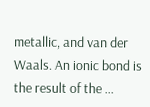metallic, and van der Waals. An ionic bond is the result of the ...